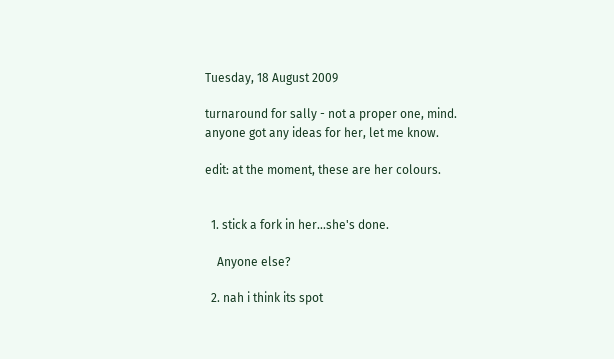Tuesday, 18 August 2009

turnaround for sally - not a proper one, mind.
anyone got any ideas for her, let me know.

edit: at the moment, these are her colours.


  1. stick a fork in her...she's done.

    Anyone else?

  2. nah i think its spot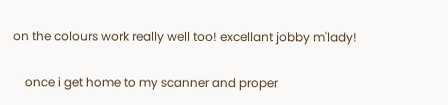on the colours work really well too! excellant jobby m'lady!

    once i get home to my scanner and proper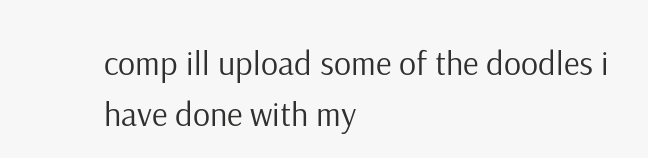comp ill upload some of the doodles i have done with my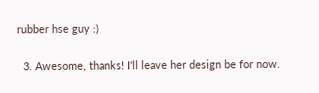rubber hse guy :)

  3. Awesome, thanks! I'll leave her design be for now.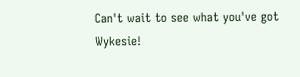Can't wait to see what you've got Wykesie!